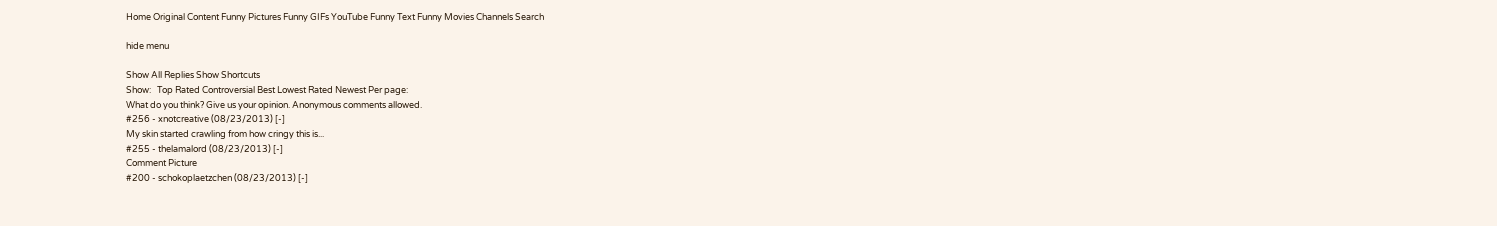Home Original Content Funny Pictures Funny GIFs YouTube Funny Text Funny Movies Channels Search

hide menu

Show All Replies Show Shortcuts
Show:   Top Rated Controversial Best Lowest Rated Newest Per page:
What do you think? Give us your opinion. Anonymous comments allowed.
#256 - xnotcreative (08/23/2013) [-]
My skin started crawling from how cringy this is...
#255 - thelamalord (08/23/2013) [-]
Comment Picture
#200 - schokoplaetzchen (08/23/2013) [-]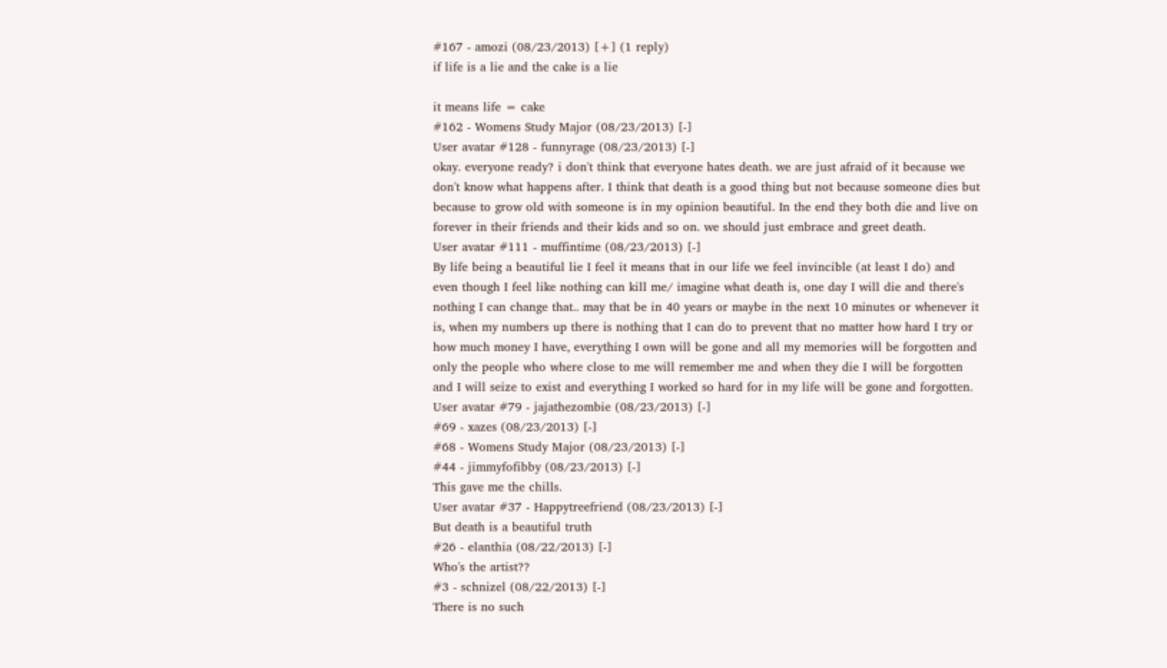#167 - amozi (08/23/2013) [+] (1 reply)
if life is a lie and the cake is a lie

it means life = cake
#162 - Womens Study Major (08/23/2013) [-]
User avatar #128 - funnyrage (08/23/2013) [-]
okay. everyone ready? i don't think that everyone hates death. we are just afraid of it because we don't know what happens after. I think that death is a good thing but not because someone dies but because to grow old with someone is in my opinion beautiful. In the end they both die and live on forever in their friends and their kids and so on. we should just embrace and greet death.
User avatar #111 - muffintime (08/23/2013) [-]
By life being a beautiful lie I feel it means that in our life we feel invincible (at least I do) and even though I feel like nothing can kill me/ imagine what death is, one day I will die and there's nothing I can change that.. may that be in 40 years or maybe in the next 10 minutes or whenever it is, when my numbers up there is nothing that I can do to prevent that no matter how hard I try or how much money I have, everything I own will be gone and all my memories will be forgotten and only the people who where close to me will remember me and when they die I will be forgotten and I will seize to exist and everything I worked so hard for in my life will be gone and forgotten.
User avatar #79 - jajathezombie (08/23/2013) [-]
#69 - xazes (08/23/2013) [-]
#68 - Womens Study Major (08/23/2013) [-]
#44 - jimmyfofibby (08/23/2013) [-]
This gave me the chills.
User avatar #37 - Happytreefriend (08/23/2013) [-]
But death is a beautiful truth
#26 - elanthia (08/22/2013) [-]
Who's the artist??
#3 - schnizel (08/22/2013) [-]
There is no such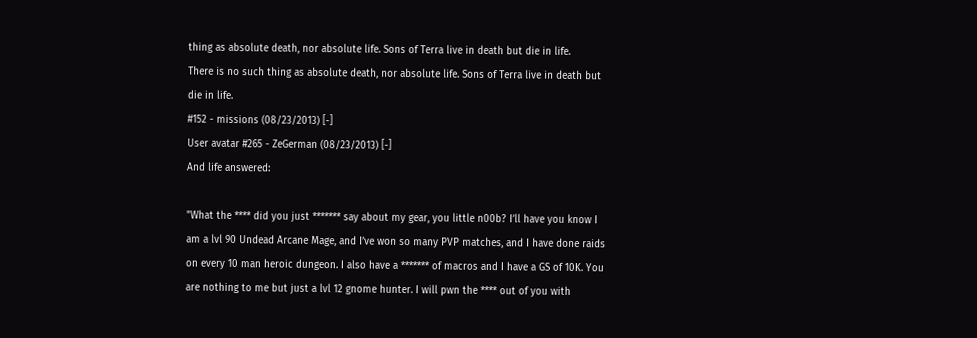thing as absolute death, nor absolute life. Sons of Terra live in death but die in life.
There is no such thing as absolute death, nor absolute life. Sons of Terra live in death but die in life.
#152 - missions (08/23/2013) [-]
User avatar #265 - ZeGerman (08/23/2013) [-]
And life answered:

"What the **** did you just ******* say about my gear, you little n00b? I’ll have you know I am a lvl 90 Undead Arcane Mage, and I’ve won so many PVP matches, and I have done raids on every 10 man heroic dungeon. I also have a ******* of macros and I have a GS of 10K. You are nothing to me but just a lvl 12 gnome hunter. I will pwn the **** out of you with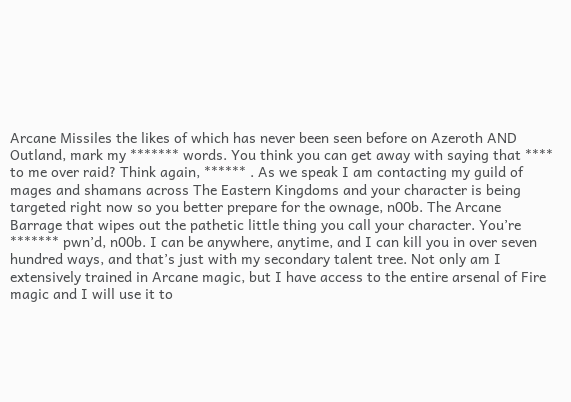Arcane Missiles the likes of which has never been seen before on Azeroth AND Outland, mark my ******* words. You think you can get away with saying that **** to me over raid? Think again, ****** . As we speak I am contacting my guild of mages and shamans across The Eastern Kingdoms and your character is being targeted right now so you better prepare for the ownage, n00b. The Arcane Barrage that wipes out the pathetic little thing you call your character. You’re ******* pwn’d, n00b. I can be anywhere, anytime, and I can kill you in over seven hundred ways, and that’s just with my secondary talent tree. Not only am I extensively trained in Arcane magic, but I have access to the entire arsenal of Fire magic and I will use it to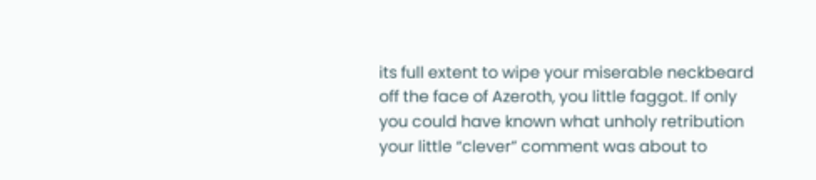its full extent to wipe your miserable neckbeard off the face of Azeroth, you little faggot. If only you could have known what unholy retribution your little “clever” comment was about to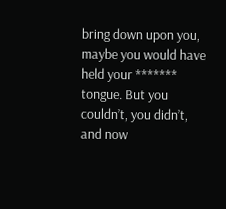bring down upon you, maybe you would have held your ******* tongue. But you couldn’t, you didn’t, and now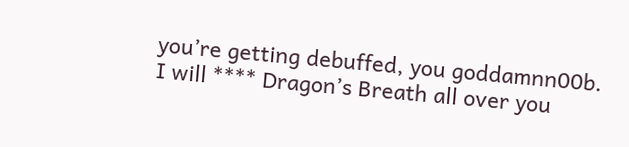you’re getting debuffed, you goddamnn00b. I will **** Dragon’s Breath all over you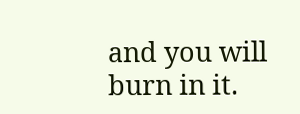and you will burn in it.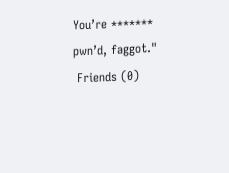You’re ******* pwn’d, faggot."
 Friends (0)